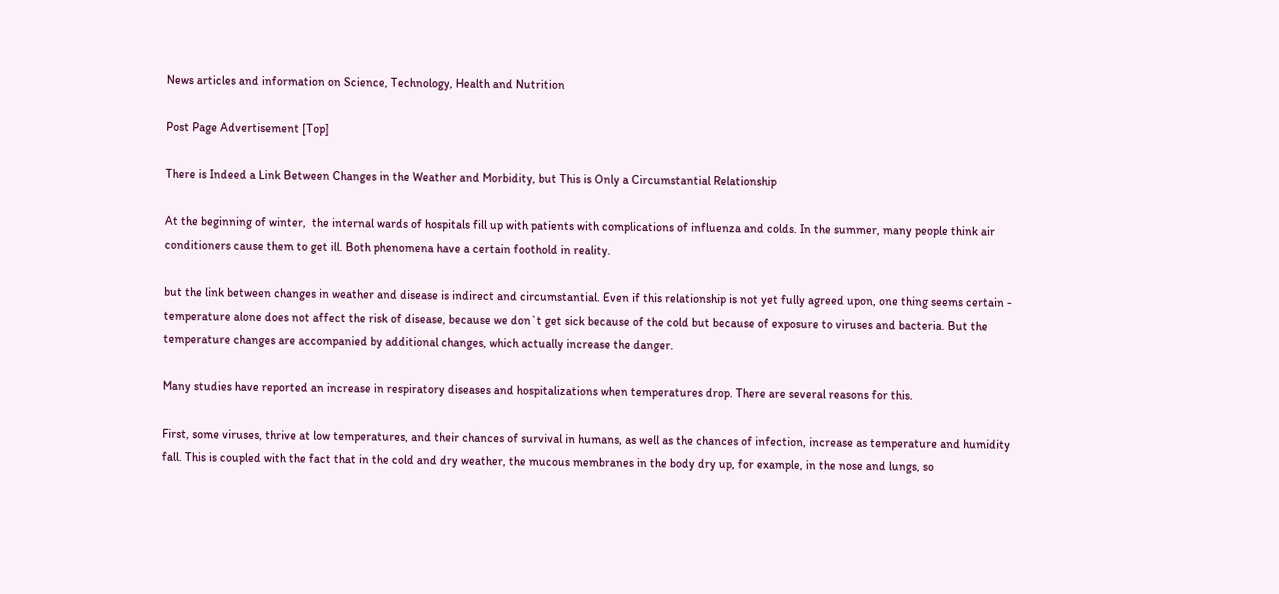News articles and information on Science, Technology, Health and Nutrition

Post Page Advertisement [Top]

There is Indeed a Link Between Changes in the Weather and Morbidity, but This is Only a Circumstantial Relationship

At the beginning of winter,  the internal wards of hospitals fill up with patients with complications of influenza and colds. In the summer, many people think air conditioners cause them to get ill. Both phenomena have a certain foothold in reality.

but the link between changes in weather and disease is indirect and circumstantial. Even if this relationship is not yet fully agreed upon, one thing seems certain - temperature alone does not affect the risk of disease, because we don`t get sick because of the cold but because of exposure to viruses and bacteria. But the temperature changes are accompanied by additional changes, which actually increase the danger.

Many studies have reported an increase in respiratory diseases and hospitalizations when temperatures drop. There are several reasons for this.

First, some viruses, thrive at low temperatures, and their chances of survival in humans, as well as the chances of infection, increase as temperature and humidity fall. This is coupled with the fact that in the cold and dry weather, the mucous membranes in the body dry up, for example, in the nose and lungs, so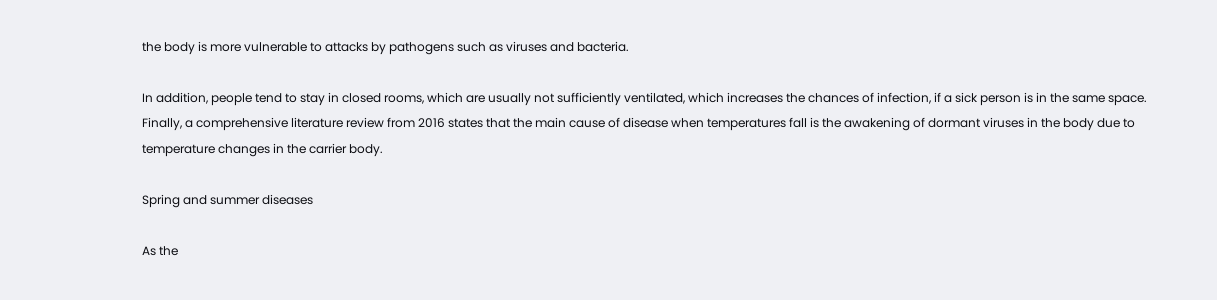the body is more vulnerable to attacks by pathogens such as viruses and bacteria.

In addition, people tend to stay in closed rooms, which are usually not sufficiently ventilated, which increases the chances of infection, if a sick person is in the same space. Finally, a comprehensive literature review from 2016 states that the main cause of disease when temperatures fall is the awakening of dormant viruses in the body due to temperature changes in the carrier body.

Spring and summer diseases

As the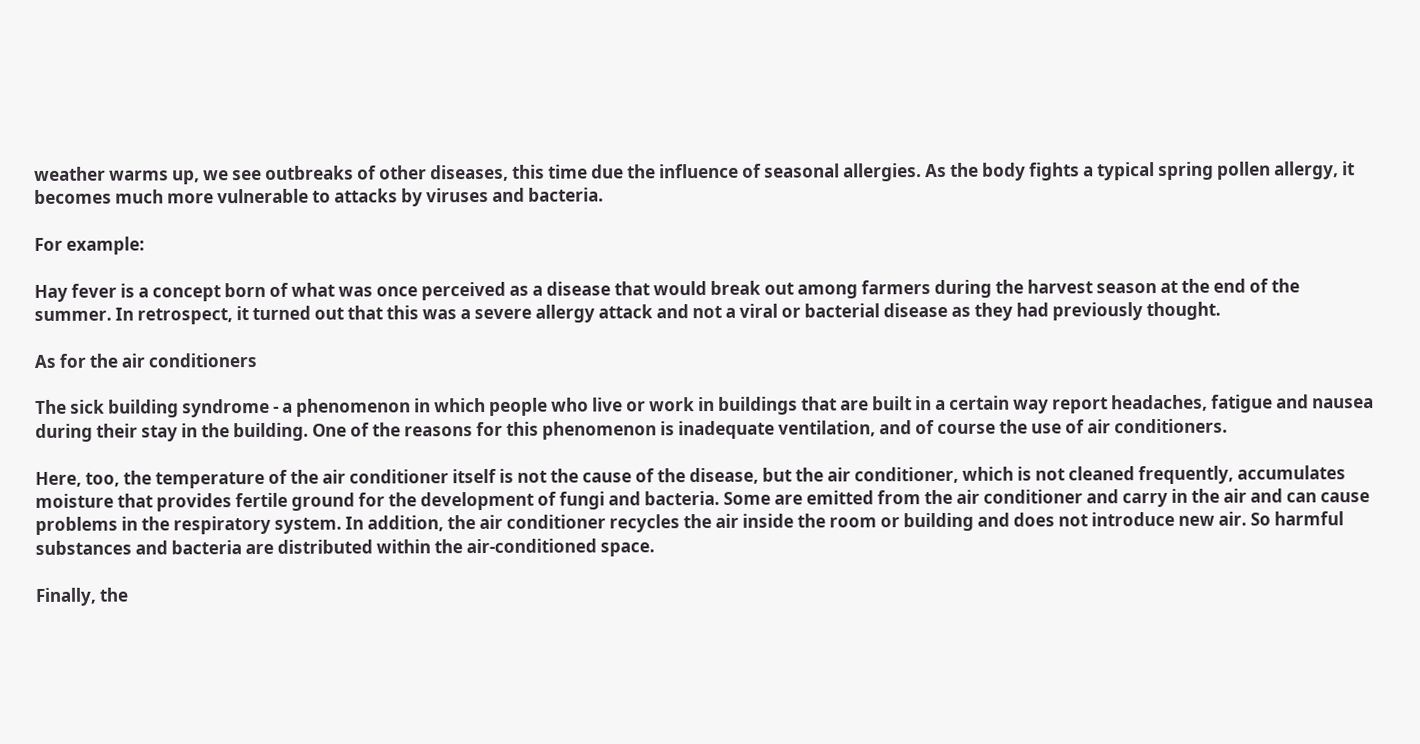weather warms up, we see outbreaks of other diseases, this time due the influence of seasonal allergies. As the body fights a typical spring pollen allergy, it becomes much more vulnerable to attacks by viruses and bacteria.

For example:

Hay fever is a concept born of what was once perceived as a disease that would break out among farmers during the harvest season at the end of the summer. In retrospect, it turned out that this was a severe allergy attack and not a viral or bacterial disease as they had previously thought.

As for the air conditioners

The sick building syndrome - a phenomenon in which people who live or work in buildings that are built in a certain way report headaches, fatigue and nausea during their stay in the building. One of the reasons for this phenomenon is inadequate ventilation, and of course the use of air conditioners.

Here, too, the temperature of the air conditioner itself is not the cause of the disease, but the air conditioner, which is not cleaned frequently, accumulates moisture that provides fertile ground for the development of fungi and bacteria. Some are emitted from the air conditioner and carry in the air and can cause problems in the respiratory system. In addition, the air conditioner recycles the air inside the room or building and does not introduce new air. So harmful substances and bacteria are distributed within the air-conditioned space.

Finally, the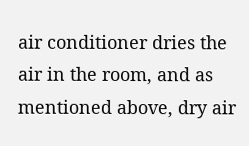air conditioner dries the air in the room, and as mentioned above, dry air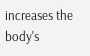increases the body's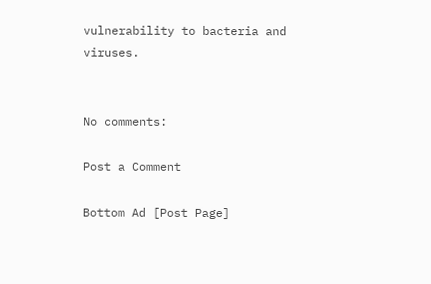vulnerability to bacteria and viruses.


No comments:

Post a Comment

Bottom Ad [Post Page]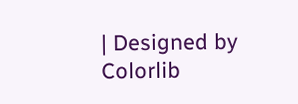| Designed by Colorlib